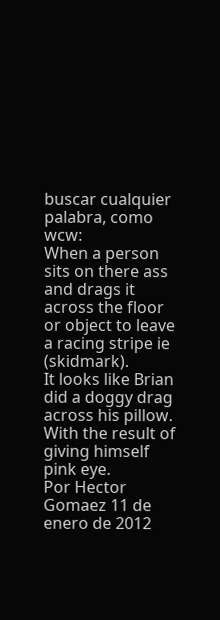buscar cualquier palabra, como wcw:
When a person sits on there ass and drags it across the floor or object to leave a racing stripe ie (skidmark).
It looks like Brian did a doggy drag across his pillow. With the result of giving himself pink eye.
Por Hector Gomaez 11 de enero de 2012